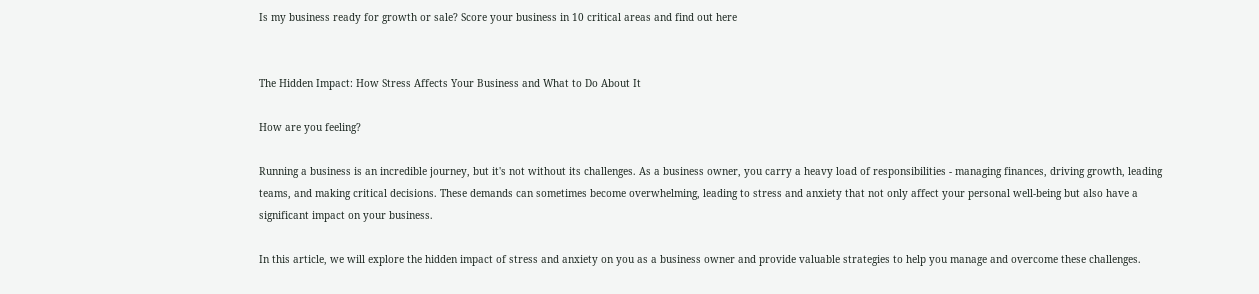Is my business ready for growth or sale? Score your business in 10 critical areas and find out here


The Hidden Impact: How Stress Affects Your Business and What to Do About It

How are you feeling?

Running a business is an incredible journey, but it's not without its challenges. As a business owner, you carry a heavy load of responsibilities - managing finances, driving growth, leading teams, and making critical decisions. These demands can sometimes become overwhelming, leading to stress and anxiety that not only affect your personal well-being but also have a significant impact on your business.

In this article, we will explore the hidden impact of stress and anxiety on you as a business owner and provide valuable strategies to help you manage and overcome these challenges.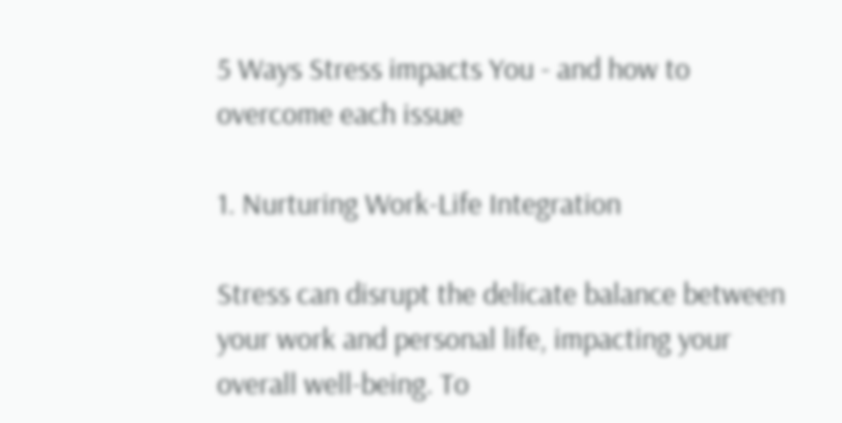5 Ways Stress impacts You - and how to overcome each issue

1. Nurturing Work-Life Integration

Stress can disrupt the delicate balance between your work and personal life, impacting your overall well-being. To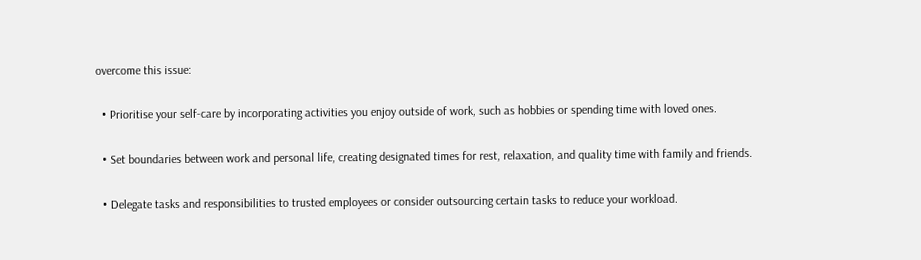overcome this issue:

  • Prioritise your self-care by incorporating activities you enjoy outside of work, such as hobbies or spending time with loved ones.

  • Set boundaries between work and personal life, creating designated times for rest, relaxation, and quality time with family and friends.

  • Delegate tasks and responsibilities to trusted employees or consider outsourcing certain tasks to reduce your workload.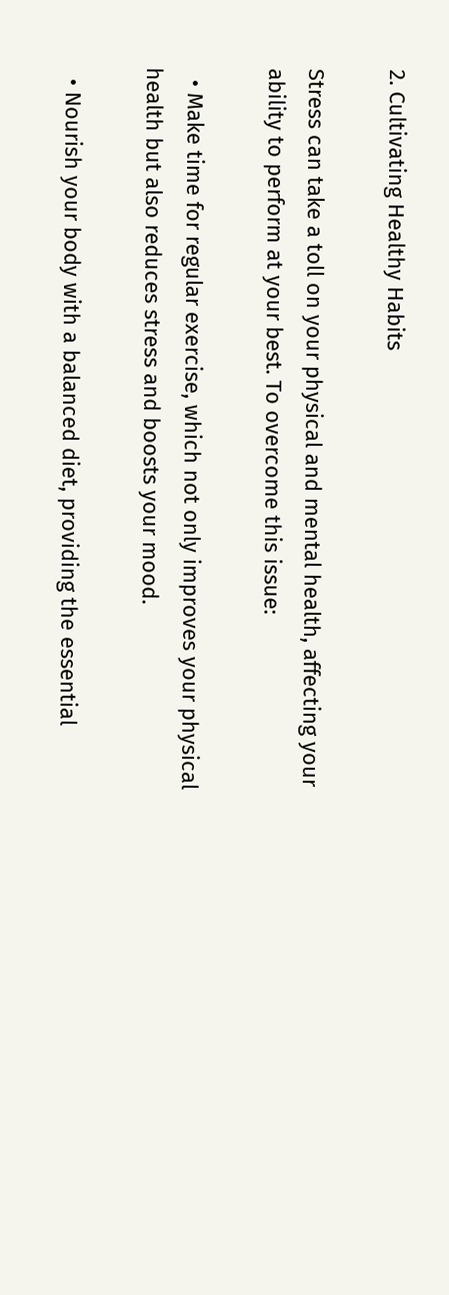2. Cultivating Healthy Habits

Stress can take a toll on your physical and mental health, affecting your ability to perform at your best. To overcome this issue:

  • Make time for regular exercise, which not only improves your physical health but also reduces stress and boosts your mood.

  • Nourish your body with a balanced diet, providing the essential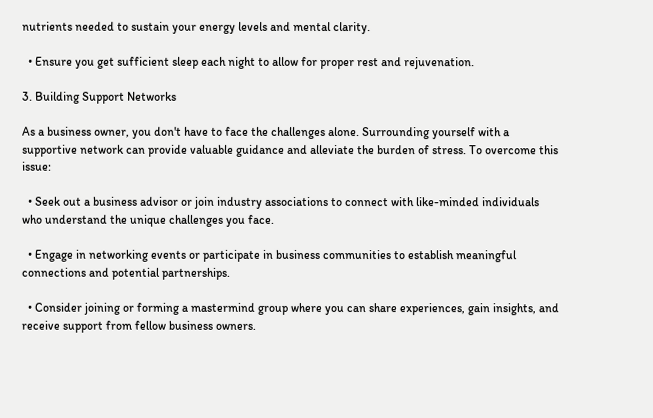nutrients needed to sustain your energy levels and mental clarity.

  • Ensure you get sufficient sleep each night to allow for proper rest and rejuvenation.

3. Building Support Networks

As a business owner, you don't have to face the challenges alone. Surrounding yourself with a supportive network can provide valuable guidance and alleviate the burden of stress. To overcome this issue:

  • Seek out a business advisor or join industry associations to connect with like-minded individuals who understand the unique challenges you face.

  • Engage in networking events or participate in business communities to establish meaningful connections and potential partnerships.

  • Consider joining or forming a mastermind group where you can share experiences, gain insights, and receive support from fellow business owners.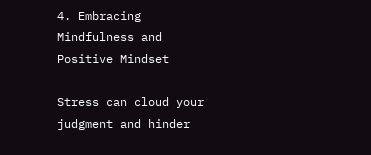4. Embracing Mindfulness and Positive Mindset

Stress can cloud your judgment and hinder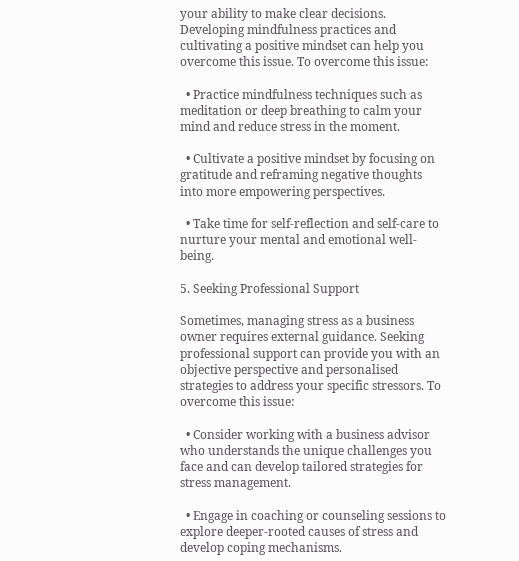your ability to make clear decisions. Developing mindfulness practices and cultivating a positive mindset can help you overcome this issue. To overcome this issue:

  • Practice mindfulness techniques such as meditation or deep breathing to calm your mind and reduce stress in the moment.

  • Cultivate a positive mindset by focusing on gratitude and reframing negative thoughts into more empowering perspectives.

  • Take time for self-reflection and self-care to nurture your mental and emotional well-being.

5. Seeking Professional Support

Sometimes, managing stress as a business owner requires external guidance. Seeking professional support can provide you with an objective perspective and personalised strategies to address your specific stressors. To overcome this issue:

  • Consider working with a business advisor who understands the unique challenges you face and can develop tailored strategies for stress management.

  • Engage in coaching or counseling sessions to explore deeper-rooted causes of stress and develop coping mechanisms.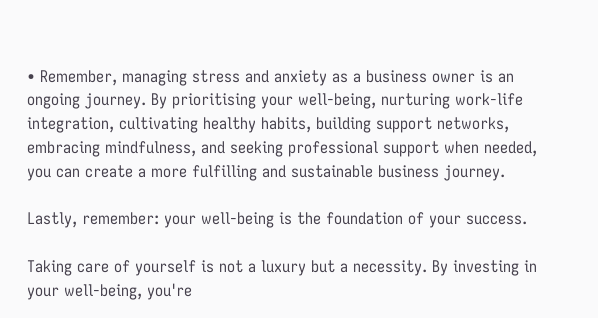• Remember, managing stress and anxiety as a business owner is an ongoing journey. By prioritising your well-being, nurturing work-life integration, cultivating healthy habits, building support networks, embracing mindfulness, and seeking professional support when needed, you can create a more fulfilling and sustainable business journey.

Lastly, remember: your well-being is the foundation of your success.

Taking care of yourself is not a luxury but a necessity. By investing in your well-being, you're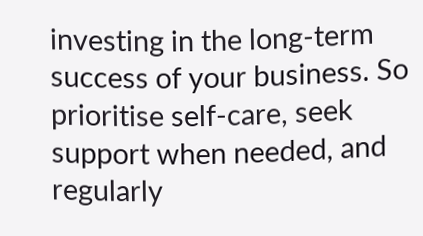investing in the long-term success of your business. So prioritise self-care, seek support when needed, and regularly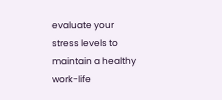evaluate your stress levels to maintain a healthy work-life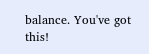balance. You've got this!